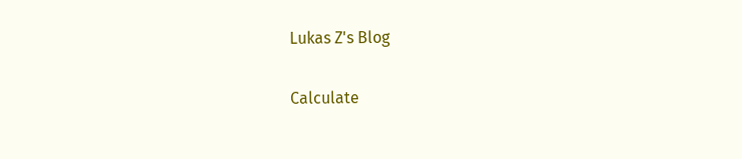Lukas Z's Blog

Calculate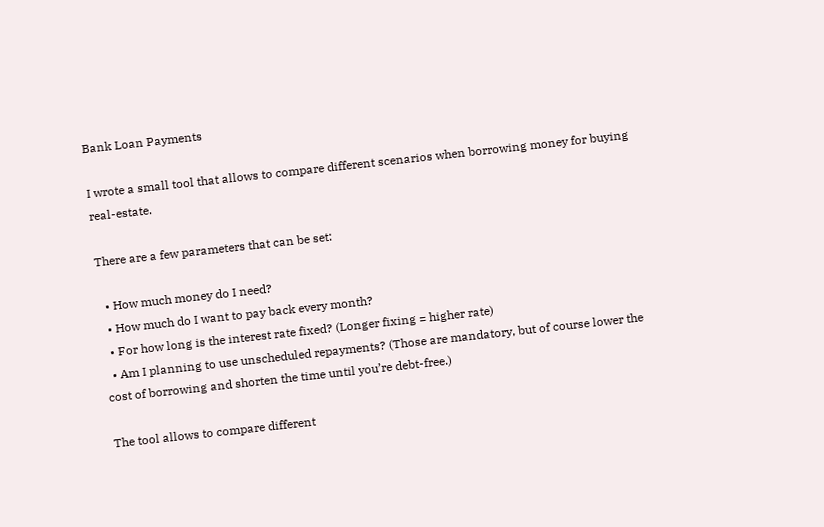Bank Loan Payments

I wrote a small tool that allows to compare different scenarios when borrowing money for buying real-estate.

There are a few parameters that can be set:

  • How much money do I need?
  • How much do I want to pay back every month?
  • For how long is the interest rate fixed? (Longer fixing = higher rate)
  • Am I planning to use unscheduled repayments? (Those are mandatory, but of course lower the cost of borrowing and shorten the time until you’re debt-free.)

The tool allows to compare different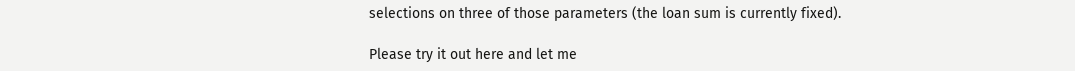selections on three of those parameters (the loan sum is currently fixed).

Please try it out here and let me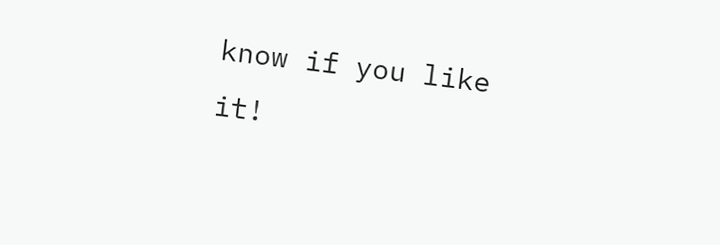know if you like it!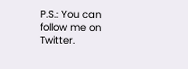P.S.: You can follow me on Twitter.